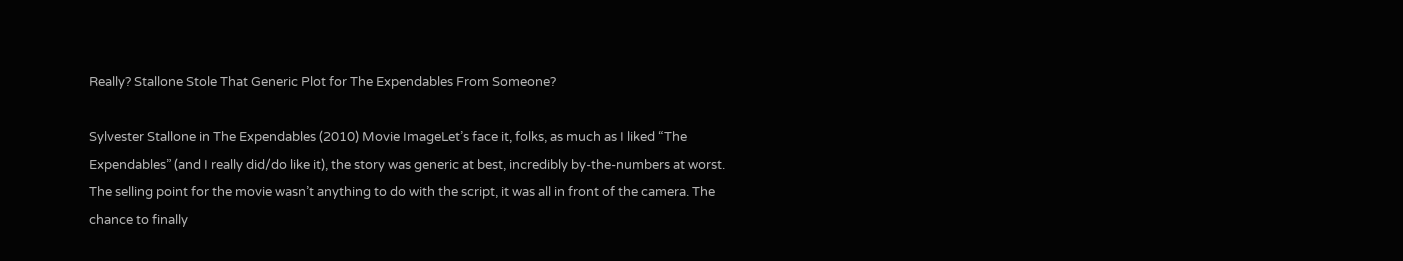Really? Stallone Stole That Generic Plot for The Expendables From Someone?

Sylvester Stallone in The Expendables (2010) Movie ImageLet’s face it, folks, as much as I liked “The Expendables” (and I really did/do like it), the story was generic at best, incredibly by-the-numbers at worst. The selling point for the movie wasn’t anything to do with the script, it was all in front of the camera. The chance to finally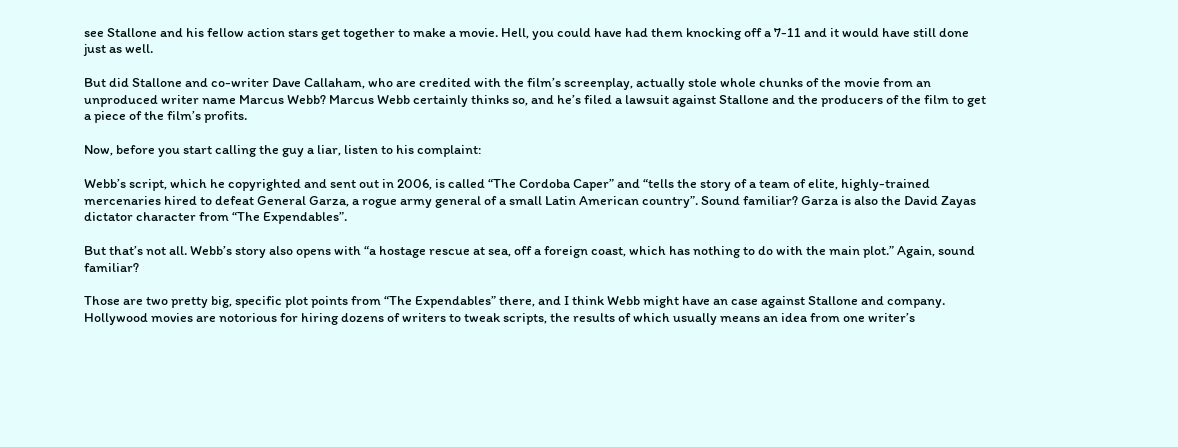see Stallone and his fellow action stars get together to make a movie. Hell, you could have had them knocking off a 7-11 and it would have still done just as well.

But did Stallone and co-writer Dave Callaham, who are credited with the film’s screenplay, actually stole whole chunks of the movie from an unproduced writer name Marcus Webb? Marcus Webb certainly thinks so, and he’s filed a lawsuit against Stallone and the producers of the film to get a piece of the film’s profits.

Now, before you start calling the guy a liar, listen to his complaint:

Webb’s script, which he copyrighted and sent out in 2006, is called “The Cordoba Caper” and “tells the story of a team of elite, highly-trained mercenaries hired to defeat General Garza, a rogue army general of a small Latin American country”. Sound familiar? Garza is also the David Zayas dictator character from “The Expendables”.

But that’s not all. Webb’s story also opens with “a hostage rescue at sea, off a foreign coast, which has nothing to do with the main plot.” Again, sound familiar?

Those are two pretty big, specific plot points from “The Expendables” there, and I think Webb might have an case against Stallone and company. Hollywood movies are notorious for hiring dozens of writers to tweak scripts, the results of which usually means an idea from one writer’s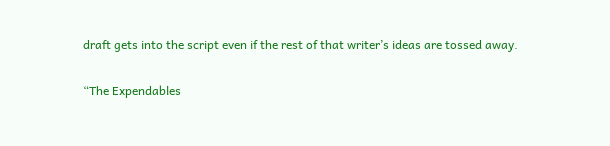draft gets into the script even if the rest of that writer’s ideas are tossed away.

“The Expendables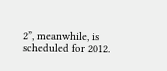2”, meanwhile, is scheduled for 2012.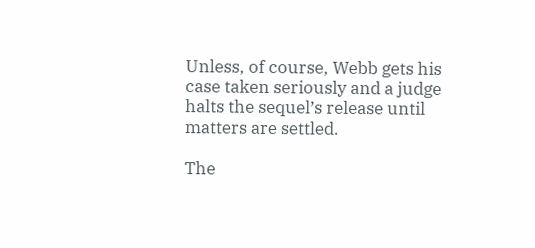Unless, of course, Webb gets his case taken seriously and a judge halts the sequel’s release until matters are settled.

The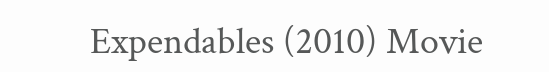Expendables (2010) Movie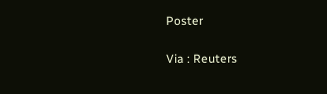Poster

Via : Reuters